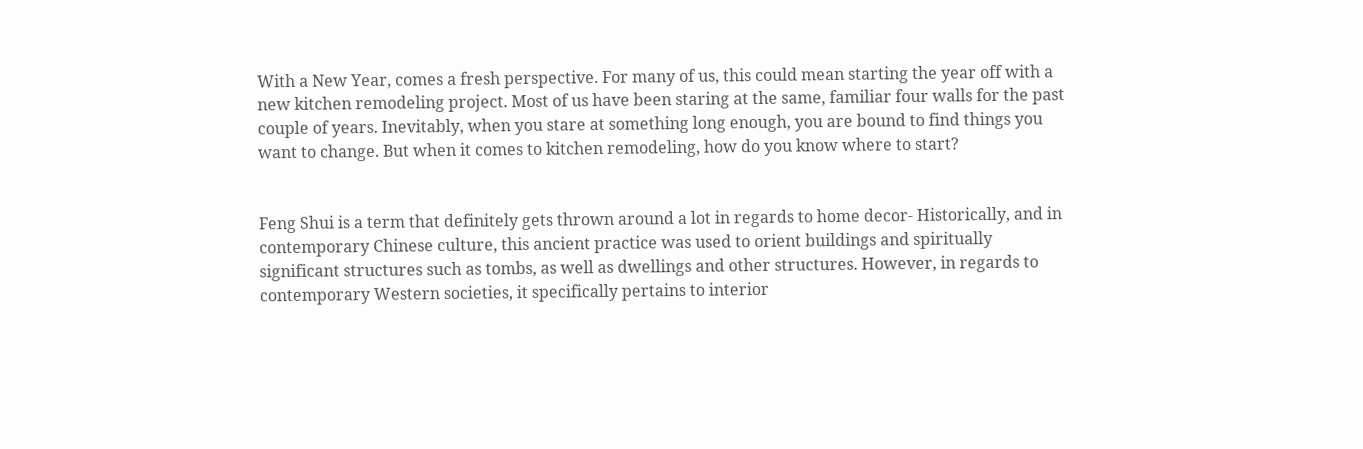With a New Year, comes a fresh perspective. For many of us, this could mean starting the year off with a new kitchen remodeling project. Most of us have been staring at the same, familiar four walls for the past couple of years. Inevitably, when you stare at something long enough, you are bound to find things you want to change. But when it comes to kitchen remodeling, how do you know where to start?


Feng Shui is a term that definitely gets thrown around a lot in regards to home decor- Historically, and in contemporary Chinese culture, this ancient practice was used to orient buildings and spiritually significant structures such as tombs, as well as dwellings and other structures. However, in regards to contemporary Western societies, it specifically pertains to interior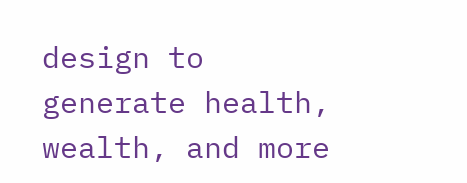design to generate health, wealth, and more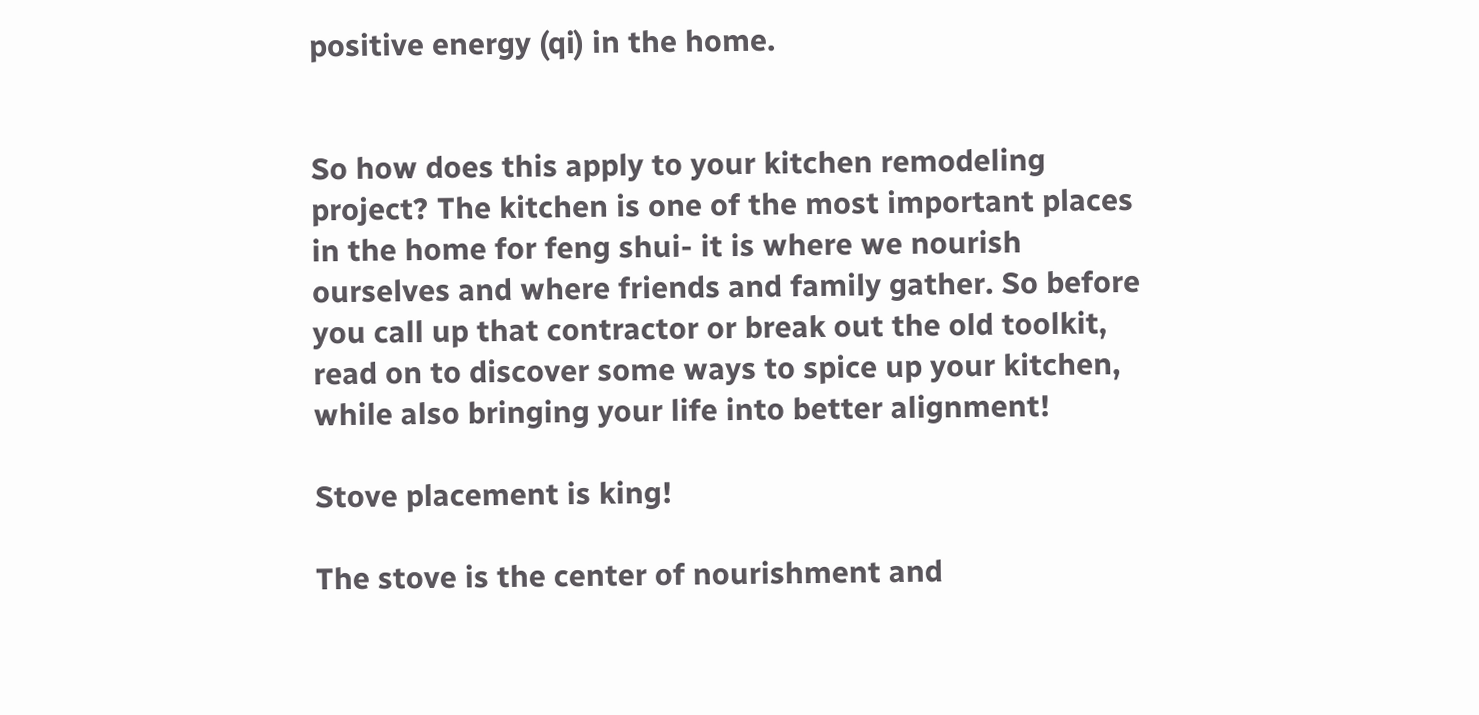positive energy (qi) in the home.


So how does this apply to your kitchen remodeling project? The kitchen is one of the most important places in the home for feng shui- it is where we nourish ourselves and where friends and family gather. So before you call up that contractor or break out the old toolkit, read on to discover some ways to spice up your kitchen, while also bringing your life into better alignment!

Stove placement is king!

The stove is the center of nourishment and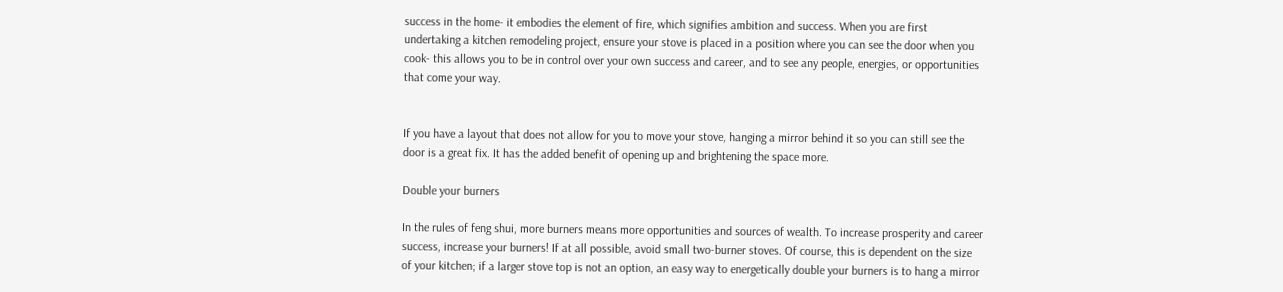success in the home- it embodies the element of fire, which signifies ambition and success. When you are first undertaking a kitchen remodeling project, ensure your stove is placed in a position where you can see the door when you cook- this allows you to be in control over your own success and career, and to see any people, energies, or opportunities that come your way.


If you have a layout that does not allow for you to move your stove, hanging a mirror behind it so you can still see the door is a great fix. It has the added benefit of opening up and brightening the space more.

Double your burners

In the rules of feng shui, more burners means more opportunities and sources of wealth. To increase prosperity and career success, increase your burners! If at all possible, avoid small two-burner stoves. Of course, this is dependent on the size of your kitchen; if a larger stove top is not an option, an easy way to energetically double your burners is to hang a mirror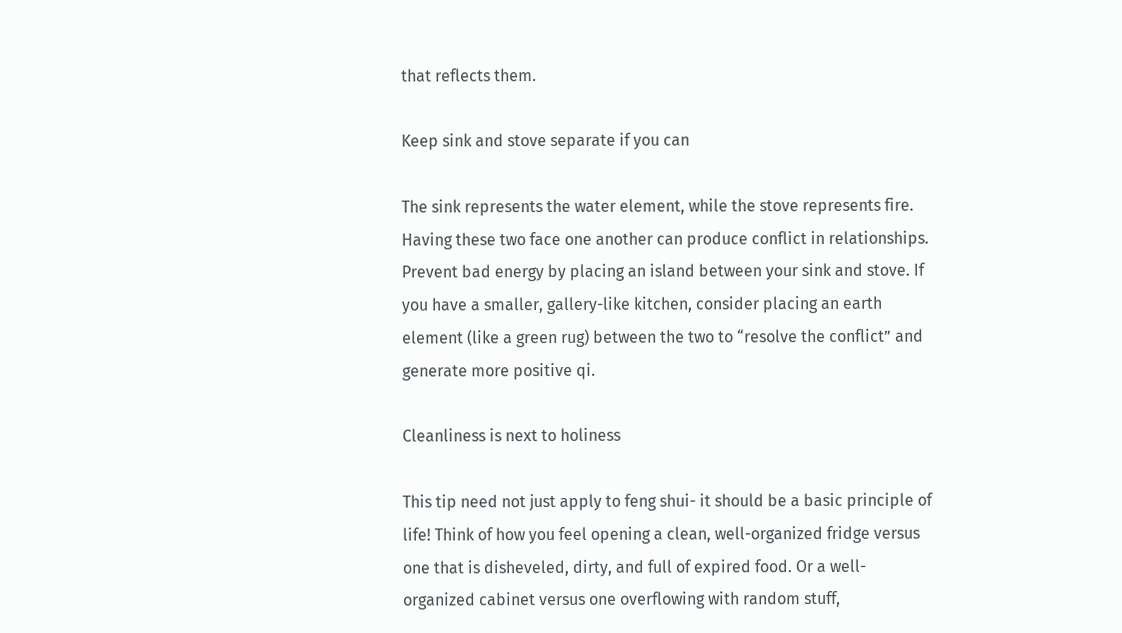that reflects them.

Keep sink and stove separate if you can

The sink represents the water element, while the stove represents fire. Having these two face one another can produce conflict in relationships. Prevent bad energy by placing an island between your sink and stove. If you have a smaller, gallery-like kitchen, consider placing an earth element (like a green rug) between the two to “resolve the conflict” and generate more positive qi.

Cleanliness is next to holiness

This tip need not just apply to feng shui- it should be a basic principle of life! Think of how you feel opening a clean, well-organized fridge versus one that is disheveled, dirty, and full of expired food. Or a well-organized cabinet versus one overflowing with random stuff,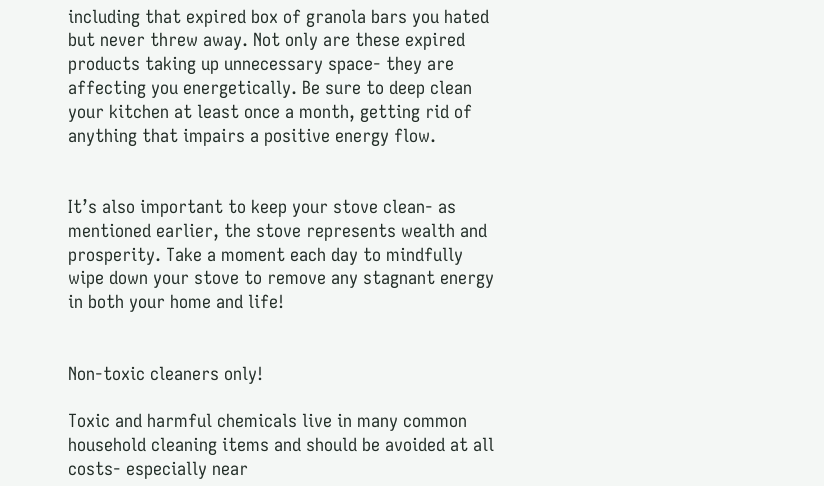including that expired box of granola bars you hated but never threw away. Not only are these expired products taking up unnecessary space- they are affecting you energetically. Be sure to deep clean your kitchen at least once a month, getting rid of anything that impairs a positive energy flow.


It’s also important to keep your stove clean- as mentioned earlier, the stove represents wealth and prosperity. Take a moment each day to mindfully wipe down your stove to remove any stagnant energy in both your home and life!


Non-toxic cleaners only!

Toxic and harmful chemicals live in many common household cleaning items and should be avoided at all costs- especially near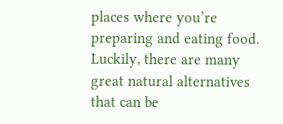places where you’re preparing and eating food. Luckily, there are many great natural alternatives that can be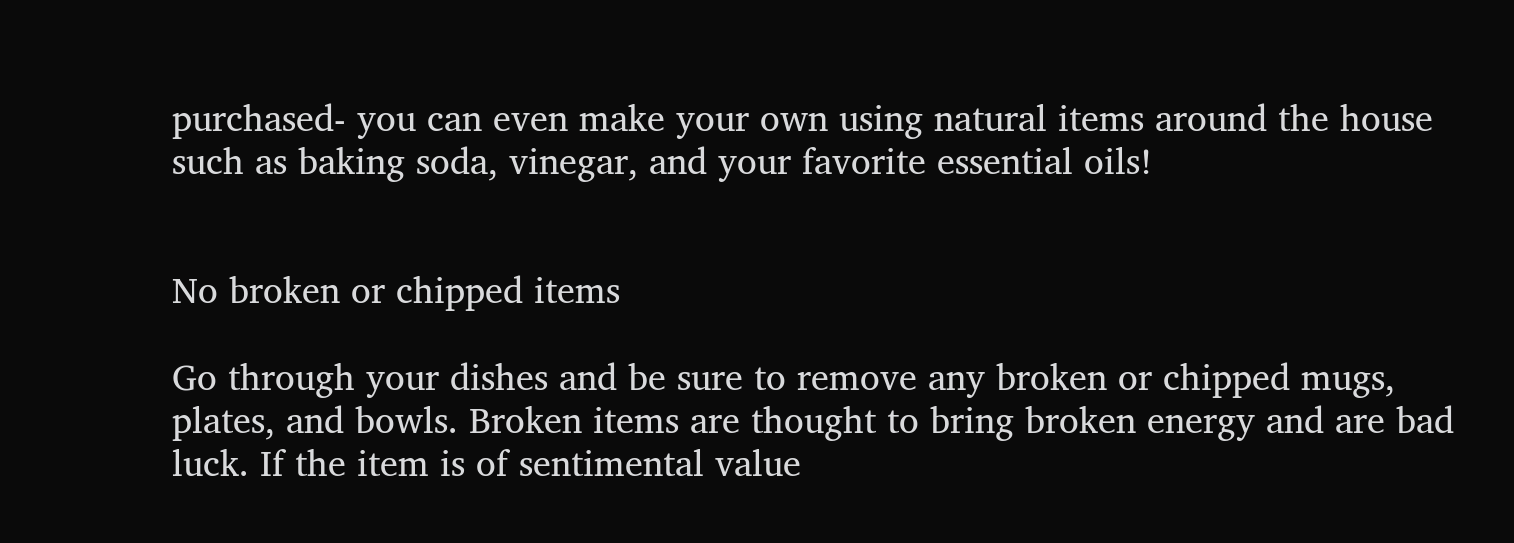purchased- you can even make your own using natural items around the house such as baking soda, vinegar, and your favorite essential oils!


No broken or chipped items

Go through your dishes and be sure to remove any broken or chipped mugs, plates, and bowls. Broken items are thought to bring broken energy and are bad luck. If the item is of sentimental value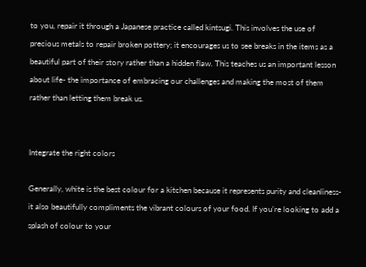to you, repair it through a Japanese practice called kintsugi. This involves the use of precious metals to repair broken pottery; it encourages us to see breaks in the items as a beautiful part of their story rather than a hidden flaw. This teaches us an important lesson about life- the importance of embracing our challenges and making the most of them rather than letting them break us.


Integrate the right colors

Generally, white is the best colour for a kitchen because it represents purity and cleanliness- it also beautifully compliments the vibrant colours of your food. If you’re looking to add a splash of colour to your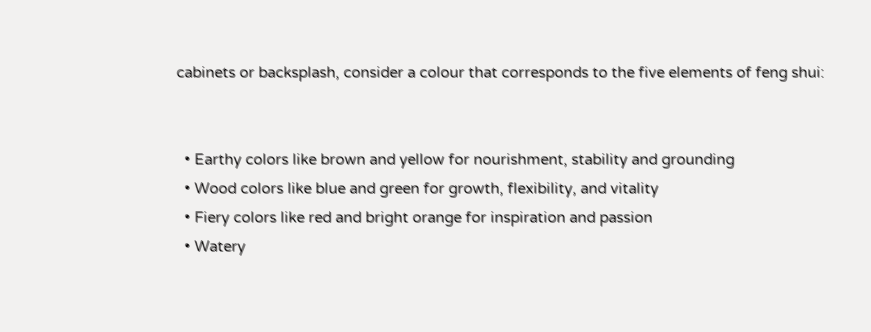cabinets or backsplash, consider a colour that corresponds to the five elements of feng shui:


  • Earthy colors like brown and yellow for nourishment, stability and grounding
  • Wood colors like blue and green for growth, flexibility, and vitality
  • Fiery colors like red and bright orange for inspiration and passion
  • Watery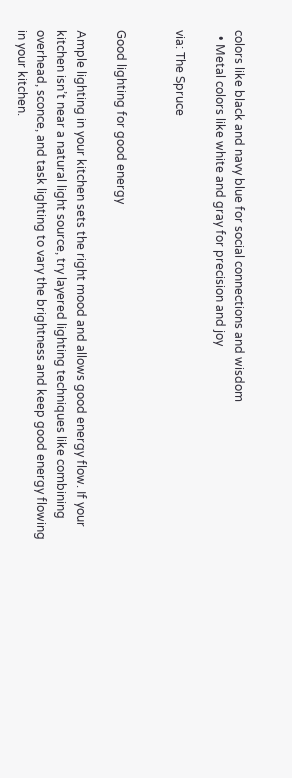colors like black and navy blue for social connections and wisdom
  • Metal colors like white and gray for precision and joy

via: The Spruce


Good lighting for good energy

Ample lighting in your kitchen sets the right mood and allows good energy flow. If your kitchen isn’t near a natural light source, try layered lighting techniques like combining overhead, sconce, and task lighting to vary the brightness and keep good energy flowing in your kitchen.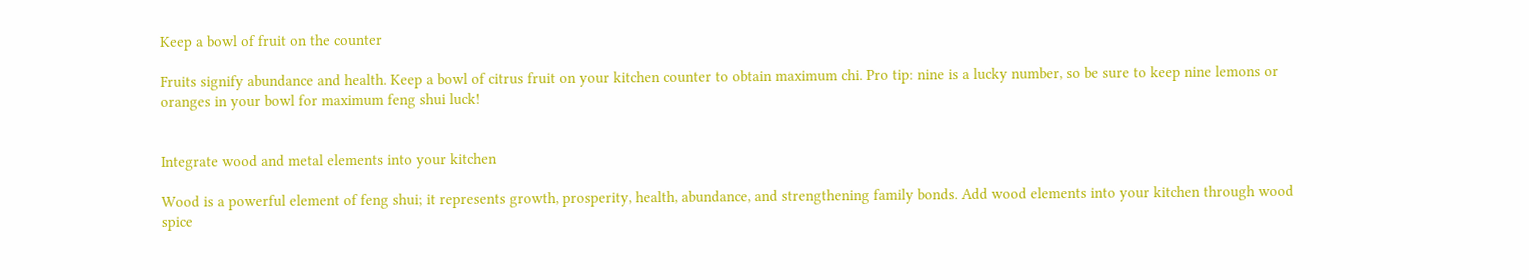Keep a bowl of fruit on the counter

Fruits signify abundance and health. Keep a bowl of citrus fruit on your kitchen counter to obtain maximum chi. Pro tip: nine is a lucky number, so be sure to keep nine lemons or oranges in your bowl for maximum feng shui luck!


Integrate wood and metal elements into your kitchen

Wood is a powerful element of feng shui; it represents growth, prosperity, health, abundance, and strengthening family bonds. Add wood elements into your kitchen through wood spice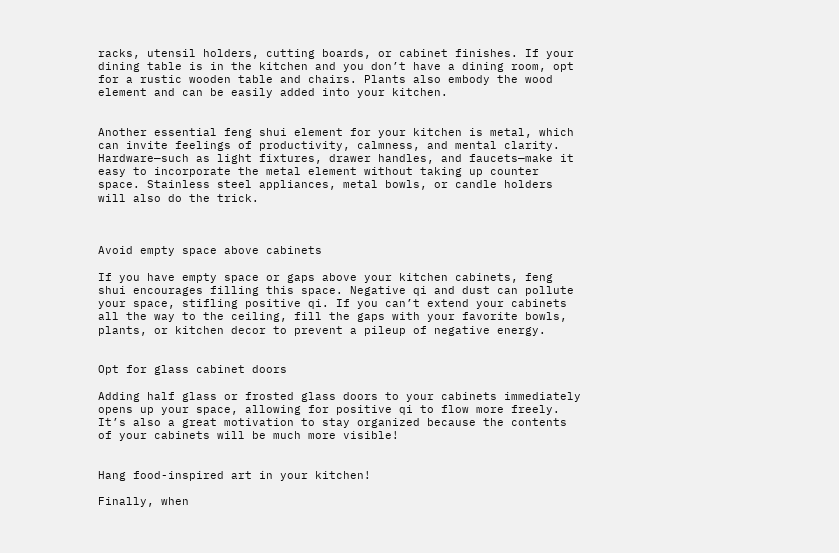racks, utensil holders, cutting boards, or cabinet finishes. If your dining table is in the kitchen and you don’t have a dining room, opt for a rustic wooden table and chairs. Plants also embody the wood element and can be easily added into your kitchen.


Another essential feng shui element for your kitchen is metal, which can invite feelings of productivity, calmness, and mental clarity. Hardware—such as light fixtures, drawer handles, and faucets—make it easy to incorporate the metal element without taking up counter space. Stainless steel appliances, metal bowls, or candle holders will also do the trick.



Avoid empty space above cabinets

If you have empty space or gaps above your kitchen cabinets, feng shui encourages filling this space. Negative qi and dust can pollute your space, stifling positive qi. If you can’t extend your cabinets all the way to the ceiling, fill the gaps with your favorite bowls, plants, or kitchen decor to prevent a pileup of negative energy.


Opt for glass cabinet doors

Adding half glass or frosted glass doors to your cabinets immediately opens up your space, allowing for positive qi to flow more freely. It’s also a great motivation to stay organized because the contents of your cabinets will be much more visible!


Hang food-inspired art in your kitchen!

Finally, when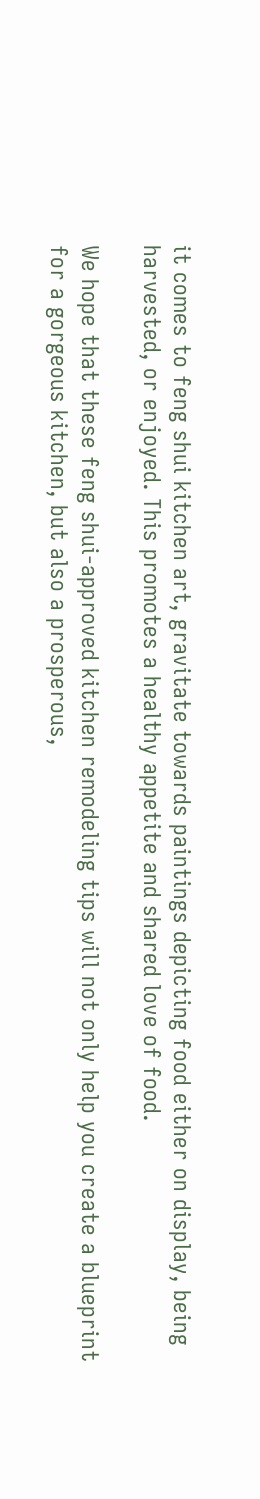it comes to feng shui kitchen art, gravitate towards paintings depicting food either on display, being harvested, or enjoyed. This promotes a healthy appetite and shared love of food.

We hope that these feng shui-approved kitchen remodeling tips will not only help you create a blueprint for a gorgeous kitchen, but also a prosperous,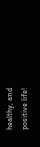healthy, and positive life!